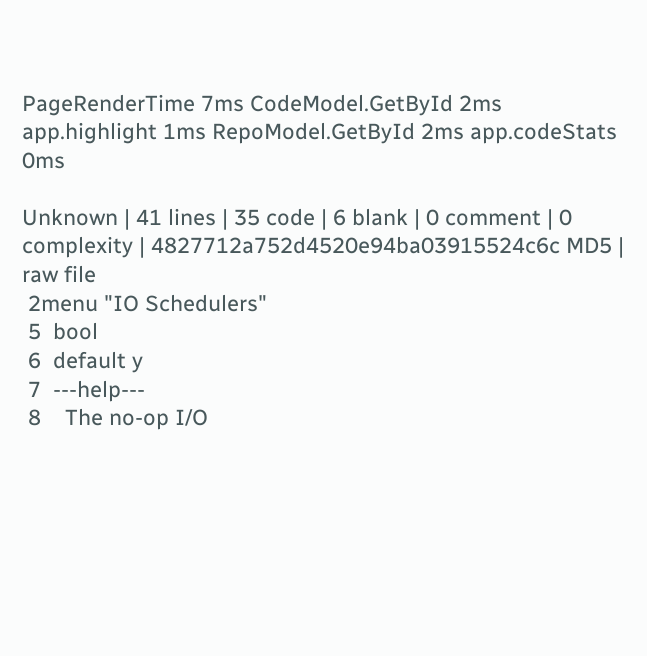PageRenderTime 7ms CodeModel.GetById 2ms app.highlight 1ms RepoModel.GetById 2ms app.codeStats 0ms

Unknown | 41 lines | 35 code | 6 blank | 0 comment | 0 complexity | 4827712a752d4520e94ba03915524c6c MD5 | raw file
 2menu "IO Schedulers"
 5  bool
 6  default y
 7  ---help---
 8    The no-op I/O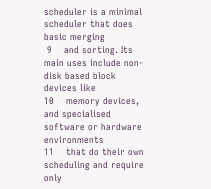scheduler is a minimal scheduler that does basic merging
 9    and sorting. Its main uses include non-disk based block devices like
10    memory devices, and specialised software or hardware environments
11    that do their own scheduling and require only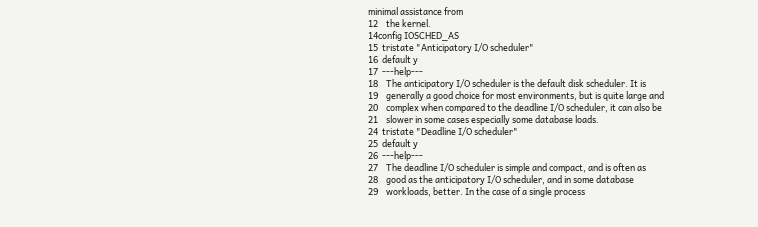minimal assistance from
12    the kernel.
14config IOSCHED_AS
15  tristate "Anticipatory I/O scheduler"
16  default y
17  ---help---
18    The anticipatory I/O scheduler is the default disk scheduler. It is
19    generally a good choice for most environments, but is quite large and
20    complex when compared to the deadline I/O scheduler, it can also be
21    slower in some cases especially some database loads.
24  tristate "Deadline I/O scheduler"
25  default y
26  ---help---
27    The deadline I/O scheduler is simple and compact, and is often as
28    good as the anticipatory I/O scheduler, and in some database
29    workloads, better. In the case of a single process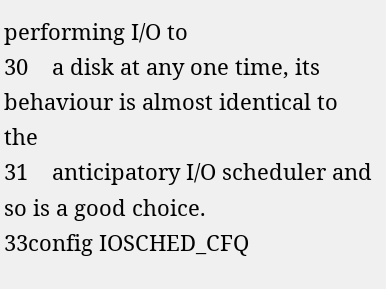performing I/O to
30    a disk at any one time, its behaviour is almost identical to the
31    anticipatory I/O scheduler and so is a good choice.
33config IOSCHED_CFQ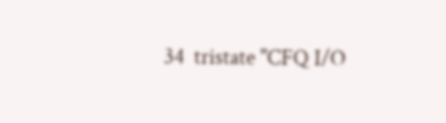34  tristate "CFQ I/O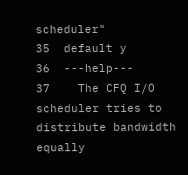scheduler"
35  default y
36  ---help---
37    The CFQ I/O scheduler tries to distribute bandwidth equally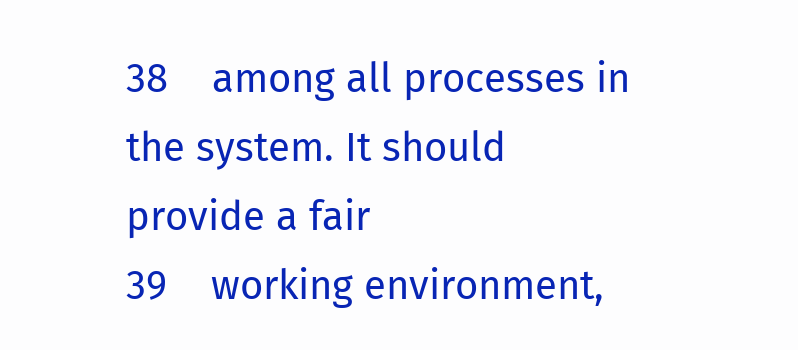38    among all processes in the system. It should provide a fair
39    working environment,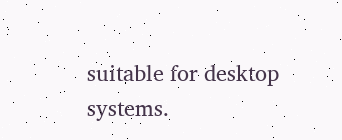suitable for desktop systems.